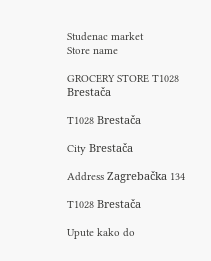Studenac market
Store name

GROCERY STORE T1028 Brestača

T1028 Brestača

City Brestača

Address Zagrebačka 134

T1028 Brestača

Upute kako do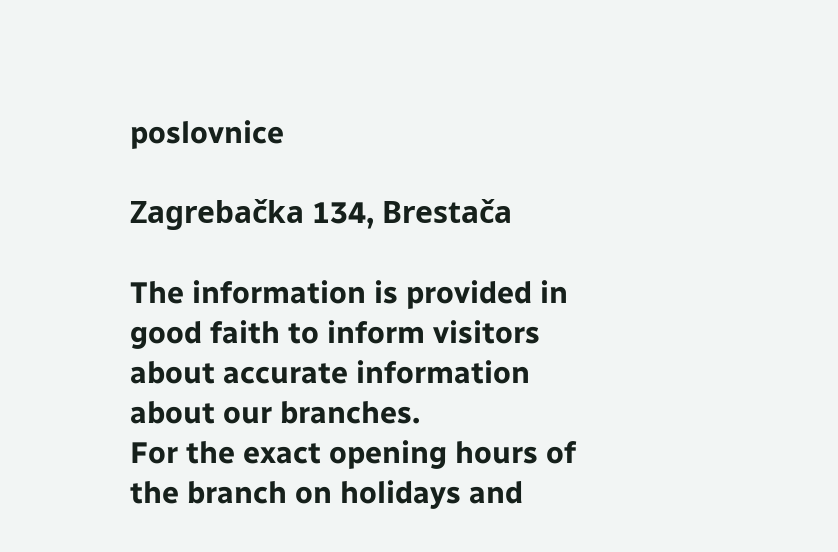poslovnice

Zagrebačka 134, Brestača

The information is provided in good faith to inform visitors about accurate information about our branches.
For the exact opening hours of the branch on holidays and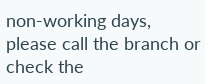non-working days, please call the branch or check the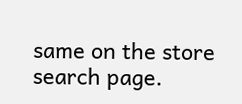same on the store search page.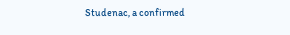Studenac, a confirmed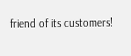friend of its customers!